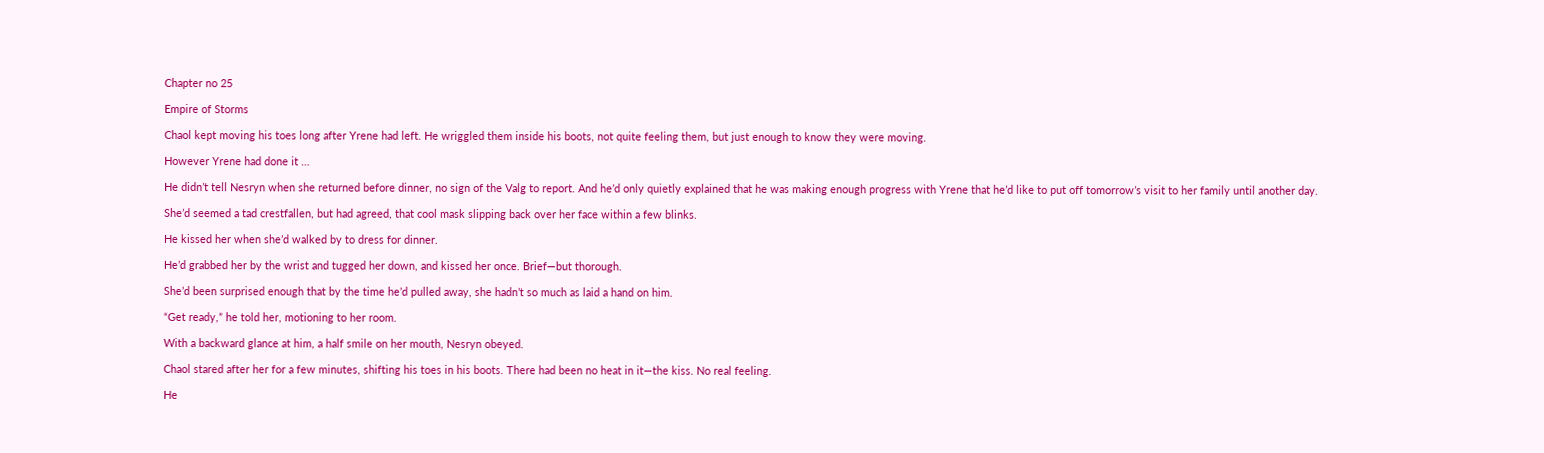Chapter no 25

Empire of Storms

Chaol kept moving his toes long after Yrene had left. He wriggled them inside his boots, not quite feeling them, but just enough to know they were moving.

However Yrene had done it …

He didn’t tell Nesryn when she returned before dinner, no sign of the Valg to report. And he’d only quietly explained that he was making enough progress with Yrene that he’d like to put off tomorrow’s visit to her family until another day.

She’d seemed a tad crestfallen, but had agreed, that cool mask slipping back over her face within a few blinks.

He kissed her when she’d walked by to dress for dinner.

He’d grabbed her by the wrist and tugged her down, and kissed her once. Brief—but thorough.

She’d been surprised enough that by the time he’d pulled away, she hadn’t so much as laid a hand on him.

“Get ready,” he told her, motioning to her room.

With a backward glance at him, a half smile on her mouth, Nesryn obeyed.

Chaol stared after her for a few minutes, shifting his toes in his boots. There had been no heat in it—the kiss. No real feeling.

He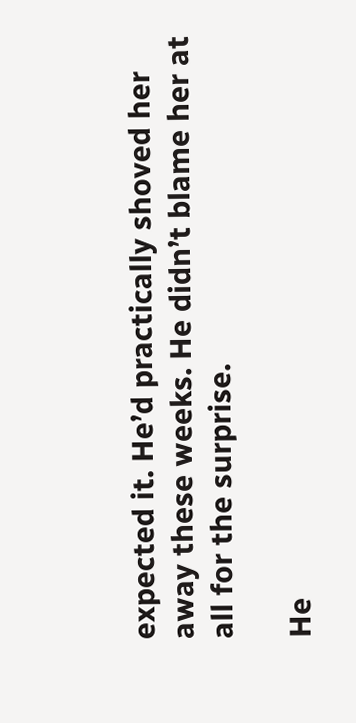expected it. He’d practically shoved her away these weeks. He didn’t blame her at all for the surprise.

He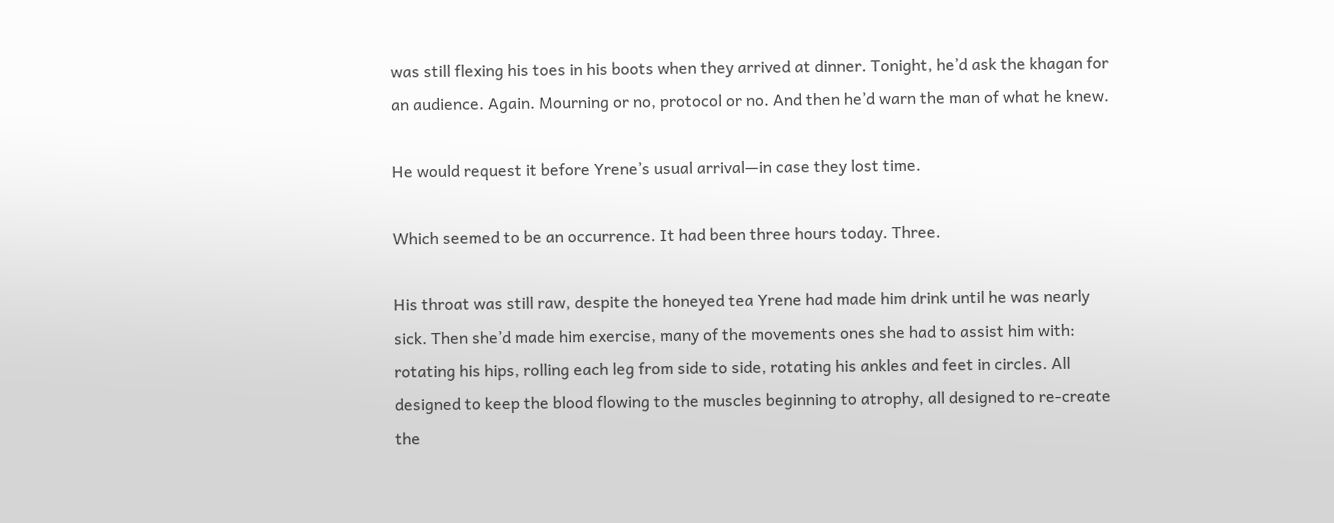was still flexing his toes in his boots when they arrived at dinner. Tonight, he’d ask the khagan for an audience. Again. Mourning or no, protocol or no. And then he’d warn the man of what he knew.

He would request it before Yrene’s usual arrival—in case they lost time.

Which seemed to be an occurrence. It had been three hours today. Three.

His throat was still raw, despite the honeyed tea Yrene had made him drink until he was nearly sick. Then she’d made him exercise, many of the movements ones she had to assist him with: rotating his hips, rolling each leg from side to side, rotating his ankles and feet in circles. All designed to keep the blood flowing to the muscles beginning to atrophy, all designed to re-create the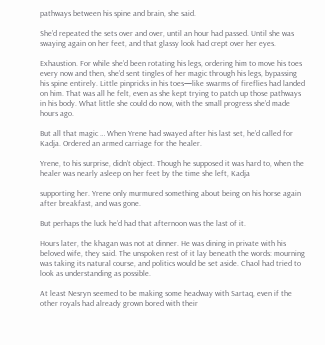pathways between his spine and brain, she said.

She’d repeated the sets over and over, until an hour had passed. Until she was swaying again on her feet, and that glassy look had crept over her eyes.

Exhaustion. For while she’d been rotating his legs, ordering him to move his toes every now and then, she’d sent tingles of her magic through his legs, bypassing his spine entirely. Little pinpricks in his toes—like swarms of fireflies had landed on him. That was all he felt, even as she kept trying to patch up those pathways in his body. What little she could do now, with the small progress she’d made hours ago.

But all that magic … When Yrene had swayed after his last set, he’d called for Kadja. Ordered an armed carriage for the healer.

Yrene, to his surprise, didn’t object. Though he supposed it was hard to, when the healer was nearly asleep on her feet by the time she left, Kadja

supporting her. Yrene only murmured something about being on his horse again after breakfast, and was gone.

But perhaps the luck he’d had that afternoon was the last of it.

Hours later, the khagan was not at dinner. He was dining in private with his beloved wife, they said. The unspoken rest of it lay beneath the words: mourning was taking its natural course, and politics would be set aside. Chaol had tried to look as understanding as possible.

At least Nesryn seemed to be making some headway with Sartaq, even if the other royals had already grown bored with their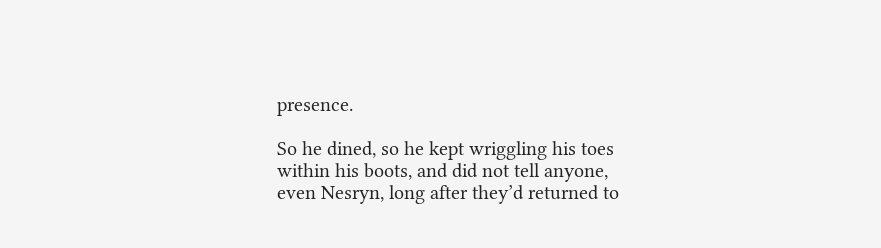presence.

So he dined, so he kept wriggling his toes within his boots, and did not tell anyone, even Nesryn, long after they’d returned to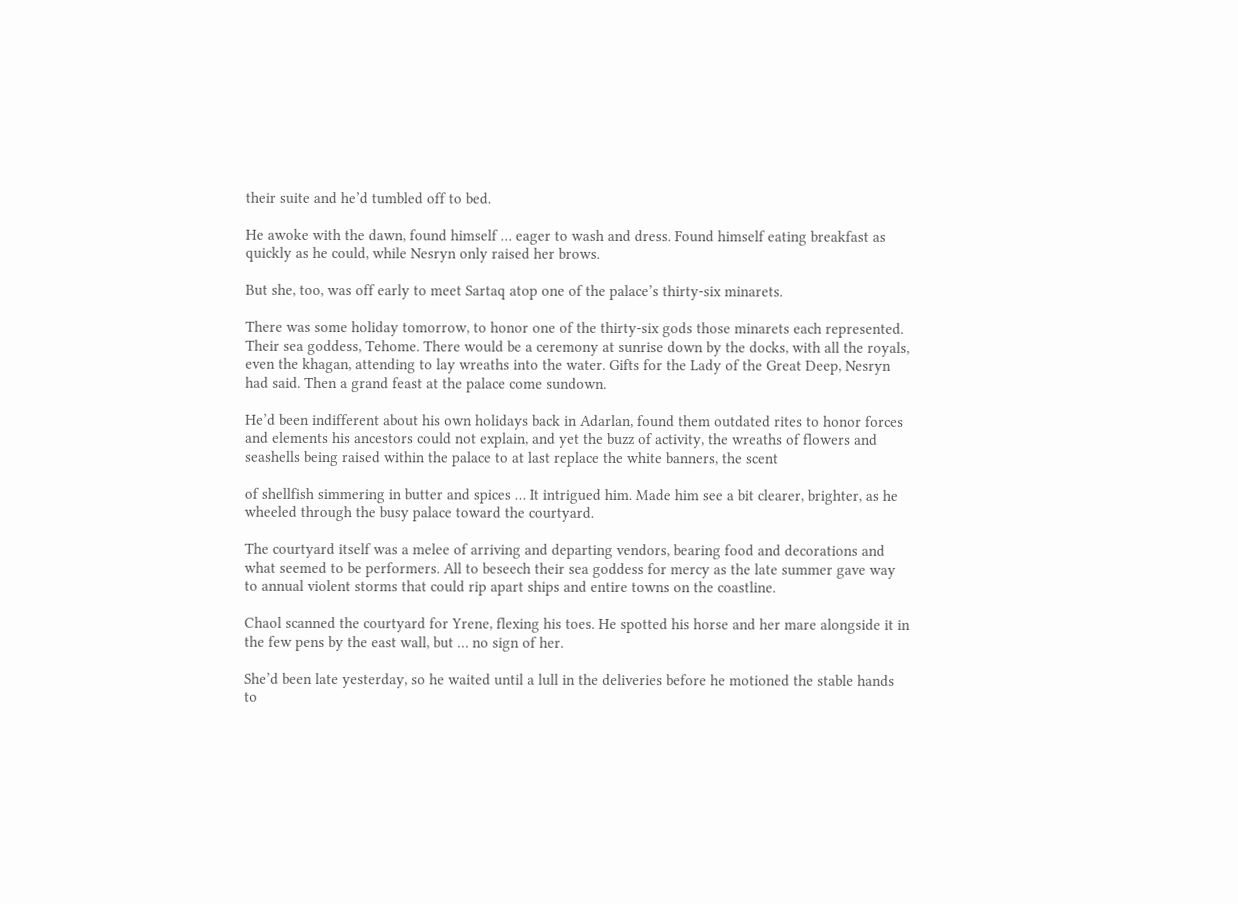their suite and he’d tumbled off to bed.

He awoke with the dawn, found himself … eager to wash and dress. Found himself eating breakfast as quickly as he could, while Nesryn only raised her brows.

But she, too, was off early to meet Sartaq atop one of the palace’s thirty-six minarets.

There was some holiday tomorrow, to honor one of the thirty-six gods those minarets each represented. Their sea goddess, Tehome. There would be a ceremony at sunrise down by the docks, with all the royals, even the khagan, attending to lay wreaths into the water. Gifts for the Lady of the Great Deep, Nesryn had said. Then a grand feast at the palace come sundown.

He’d been indifferent about his own holidays back in Adarlan, found them outdated rites to honor forces and elements his ancestors could not explain, and yet the buzz of activity, the wreaths of flowers and seashells being raised within the palace to at last replace the white banners, the scent

of shellfish simmering in butter and spices … It intrigued him. Made him see a bit clearer, brighter, as he wheeled through the busy palace toward the courtyard.

The courtyard itself was a melee of arriving and departing vendors, bearing food and decorations and what seemed to be performers. All to beseech their sea goddess for mercy as the late summer gave way to annual violent storms that could rip apart ships and entire towns on the coastline.

Chaol scanned the courtyard for Yrene, flexing his toes. He spotted his horse and her mare alongside it in the few pens by the east wall, but … no sign of her.

She’d been late yesterday, so he waited until a lull in the deliveries before he motioned the stable hands to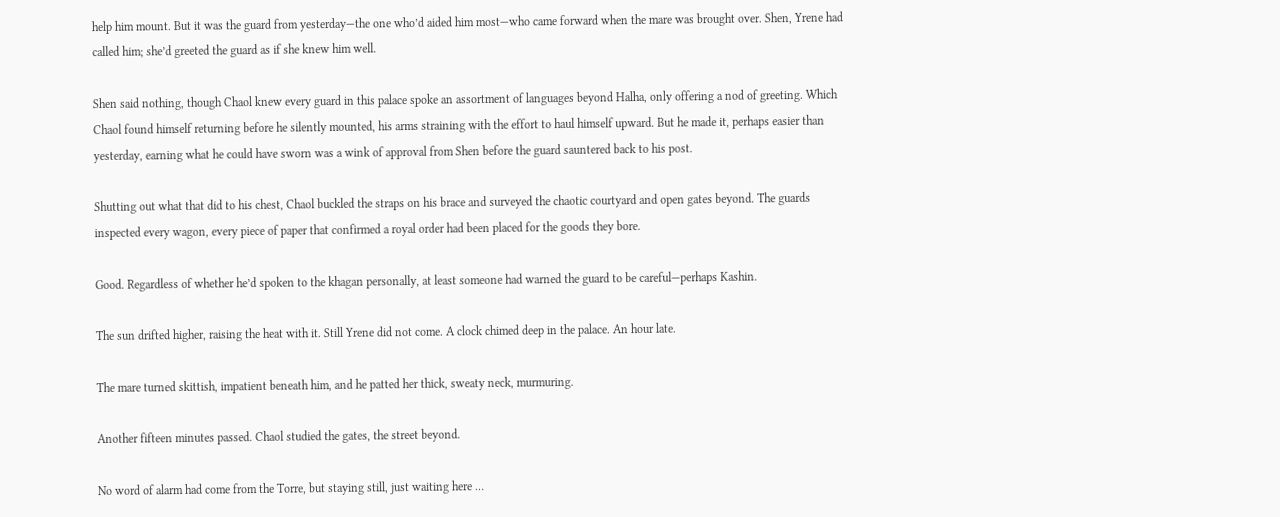help him mount. But it was the guard from yesterday—the one who’d aided him most—who came forward when the mare was brought over. Shen, Yrene had called him; she’d greeted the guard as if she knew him well.

Shen said nothing, though Chaol knew every guard in this palace spoke an assortment of languages beyond Halha, only offering a nod of greeting. Which Chaol found himself returning before he silently mounted, his arms straining with the effort to haul himself upward. But he made it, perhaps easier than yesterday, earning what he could have sworn was a wink of approval from Shen before the guard sauntered back to his post.

Shutting out what that did to his chest, Chaol buckled the straps on his brace and surveyed the chaotic courtyard and open gates beyond. The guards inspected every wagon, every piece of paper that confirmed a royal order had been placed for the goods they bore.

Good. Regardless of whether he’d spoken to the khagan personally, at least someone had warned the guard to be careful—perhaps Kashin.

The sun drifted higher, raising the heat with it. Still Yrene did not come. A clock chimed deep in the palace. An hour late.

The mare turned skittish, impatient beneath him, and he patted her thick, sweaty neck, murmuring.

Another fifteen minutes passed. Chaol studied the gates, the street beyond.

No word of alarm had come from the Torre, but staying still, just waiting here …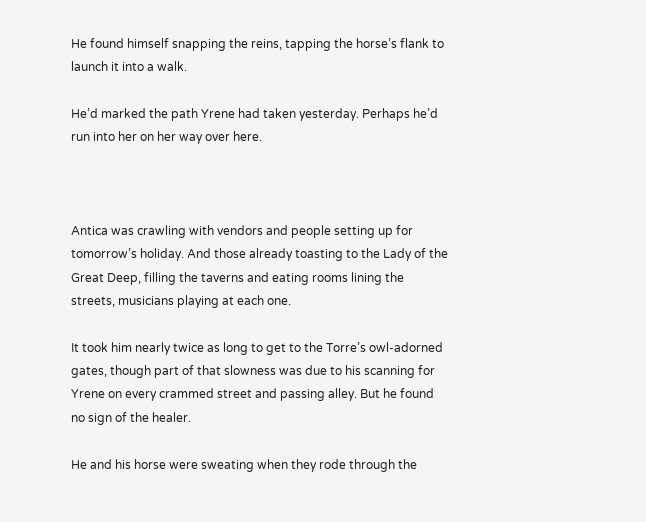He found himself snapping the reins, tapping the horse’s flank to launch it into a walk.

He’d marked the path Yrene had taken yesterday. Perhaps he’d run into her on her way over here.



Antica was crawling with vendors and people setting up for tomorrow’s holiday. And those already toasting to the Lady of the Great Deep, filling the taverns and eating rooms lining the streets, musicians playing at each one.

It took him nearly twice as long to get to the Torre’s owl-adorned gates, though part of that slowness was due to his scanning for Yrene on every crammed street and passing alley. But he found no sign of the healer.

He and his horse were sweating when they rode through the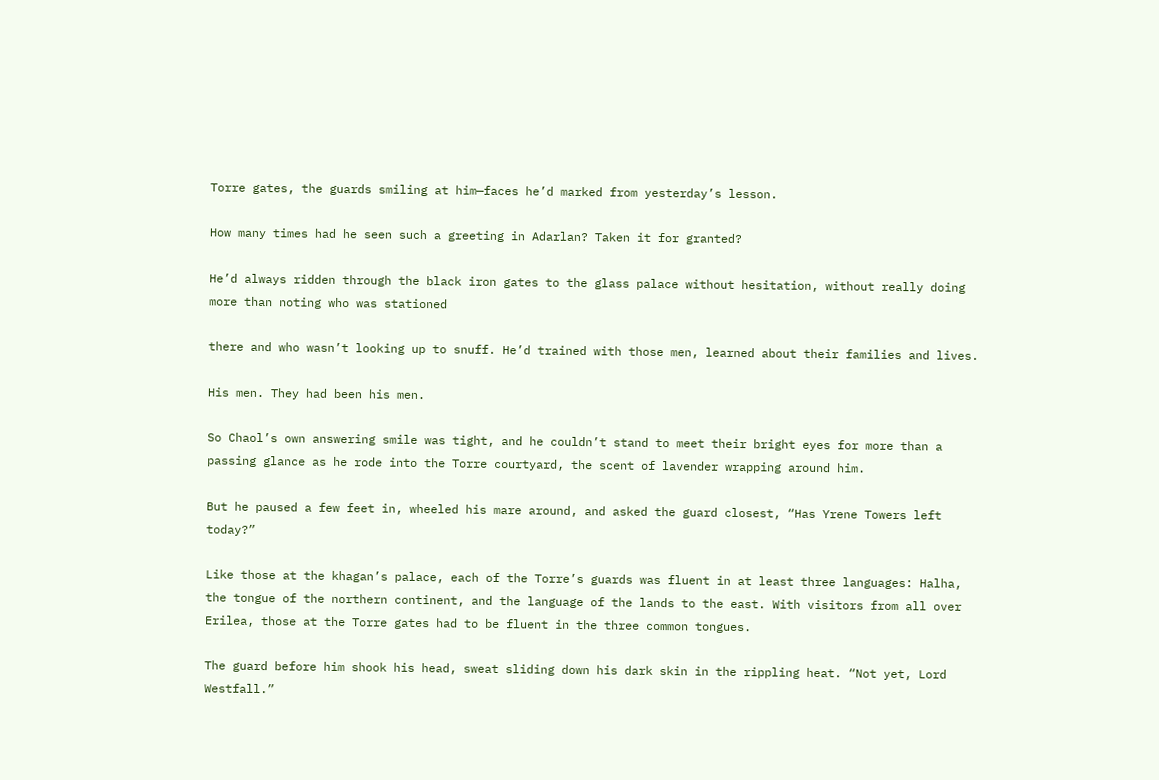Torre gates, the guards smiling at him—faces he’d marked from yesterday’s lesson.

How many times had he seen such a greeting in Adarlan? Taken it for granted?

He’d always ridden through the black iron gates to the glass palace without hesitation, without really doing more than noting who was stationed

there and who wasn’t looking up to snuff. He’d trained with those men, learned about their families and lives.

His men. They had been his men.

So Chaol’s own answering smile was tight, and he couldn’t stand to meet their bright eyes for more than a passing glance as he rode into the Torre courtyard, the scent of lavender wrapping around him.

But he paused a few feet in, wheeled his mare around, and asked the guard closest, “Has Yrene Towers left today?”

Like those at the khagan’s palace, each of the Torre’s guards was fluent in at least three languages: Halha, the tongue of the northern continent, and the language of the lands to the east. With visitors from all over Erilea, those at the Torre gates had to be fluent in the three common tongues.

The guard before him shook his head, sweat sliding down his dark skin in the rippling heat. “Not yet, Lord Westfall.”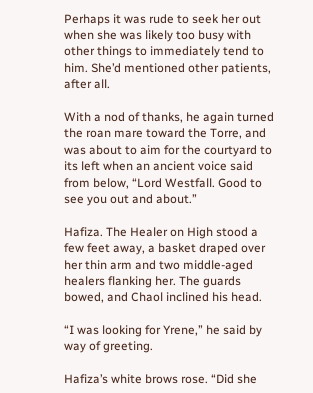Perhaps it was rude to seek her out when she was likely too busy with other things to immediately tend to him. She’d mentioned other patients, after all.

With a nod of thanks, he again turned the roan mare toward the Torre, and was about to aim for the courtyard to its left when an ancient voice said from below, “Lord Westfall. Good to see you out and about.”

Hafiza. The Healer on High stood a few feet away, a basket draped over her thin arm and two middle-aged healers flanking her. The guards bowed, and Chaol inclined his head.

“I was looking for Yrene,” he said by way of greeting.

Hafiza’s white brows rose. “Did she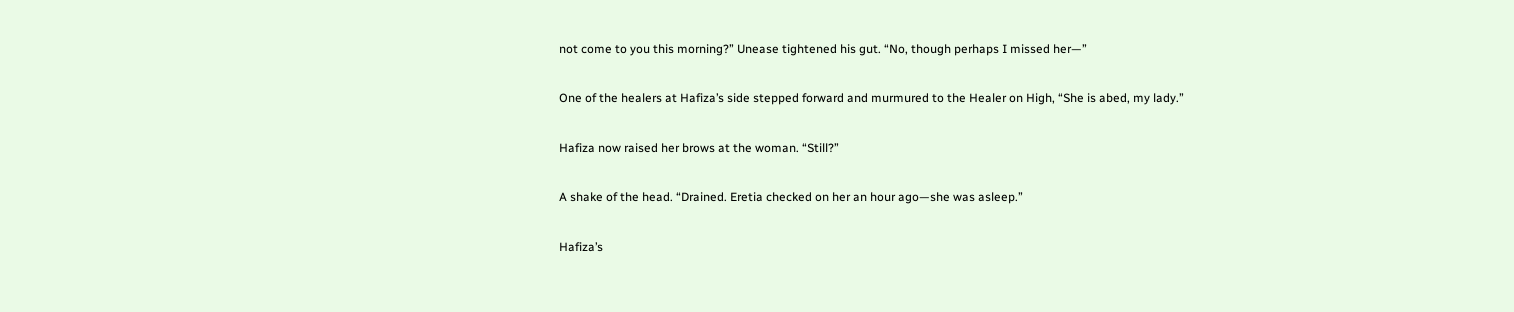not come to you this morning?” Unease tightened his gut. “No, though perhaps I missed her—”

One of the healers at Hafiza’s side stepped forward and murmured to the Healer on High, “She is abed, my lady.”

Hafiza now raised her brows at the woman. “Still?”

A shake of the head. “Drained. Eretia checked on her an hour ago—she was asleep.”

Hafiza’s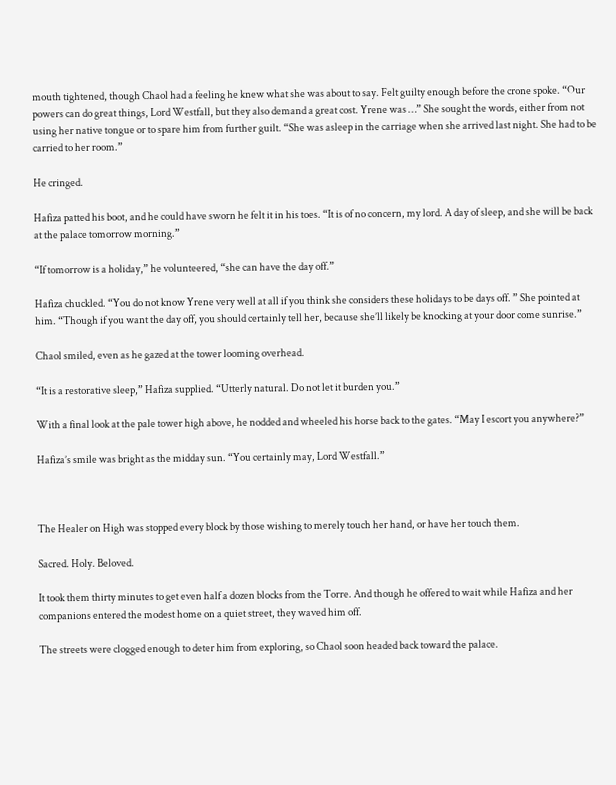mouth tightened, though Chaol had a feeling he knew what she was about to say. Felt guilty enough before the crone spoke. “Our powers can do great things, Lord Westfall, but they also demand a great cost. Yrene was …” She sought the words, either from not using her native tongue or to spare him from further guilt. “She was asleep in the carriage when she arrived last night. She had to be carried to her room.”

He cringed.

Hafiza patted his boot, and he could have sworn he felt it in his toes. “It is of no concern, my lord. A day of sleep, and she will be back at the palace tomorrow morning.”

“If tomorrow is a holiday,” he volunteered, “she can have the day off.”

Hafiza chuckled. “You do not know Yrene very well at all if you think she considers these holidays to be days off. ” She pointed at him. “Though if you want the day off, you should certainly tell her, because she’ll likely be knocking at your door come sunrise.”

Chaol smiled, even as he gazed at the tower looming overhead.

“It is a restorative sleep,” Hafiza supplied. “Utterly natural. Do not let it burden you.”

With a final look at the pale tower high above, he nodded and wheeled his horse back to the gates. “May I escort you anywhere?”

Hafiza’s smile was bright as the midday sun. “You certainly may, Lord Westfall.”



The Healer on High was stopped every block by those wishing to merely touch her hand, or have her touch them.

Sacred. Holy. Beloved.

It took them thirty minutes to get even half a dozen blocks from the Torre. And though he offered to wait while Hafiza and her companions entered the modest home on a quiet street, they waved him off.

The streets were clogged enough to deter him from exploring, so Chaol soon headed back toward the palace.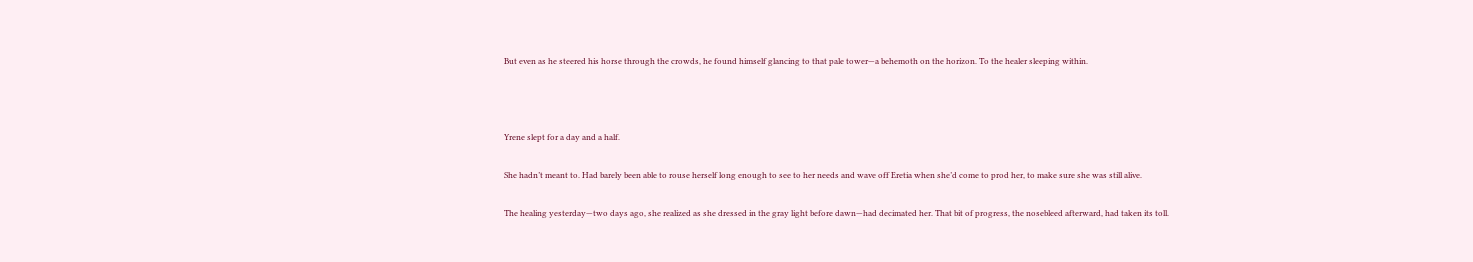But even as he steered his horse through the crowds, he found himself glancing to that pale tower—a behemoth on the horizon. To the healer sleeping within.



Yrene slept for a day and a half.

She hadn’t meant to. Had barely been able to rouse herself long enough to see to her needs and wave off Eretia when she’d come to prod her, to make sure she was still alive.

The healing yesterday—two days ago, she realized as she dressed in the gray light before dawn—had decimated her. That bit of progress, the nosebleed afterward, had taken its toll.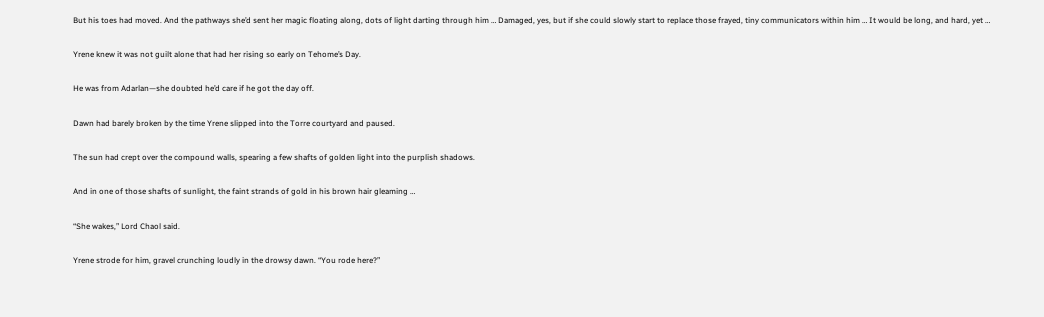But his toes had moved. And the pathways she’d sent her magic floating along, dots of light darting through him … Damaged, yes, but if she could slowly start to replace those frayed, tiny communicators within him … It would be long, and hard, yet …

Yrene knew it was not guilt alone that had her rising so early on Tehome’s Day.

He was from Adarlan—she doubted he’d care if he got the day off.

Dawn had barely broken by the time Yrene slipped into the Torre courtyard and paused.

The sun had crept over the compound walls, spearing a few shafts of golden light into the purplish shadows.

And in one of those shafts of sunlight, the faint strands of gold in his brown hair gleaming …

“She wakes,” Lord Chaol said.

Yrene strode for him, gravel crunching loudly in the drowsy dawn. “You rode here?”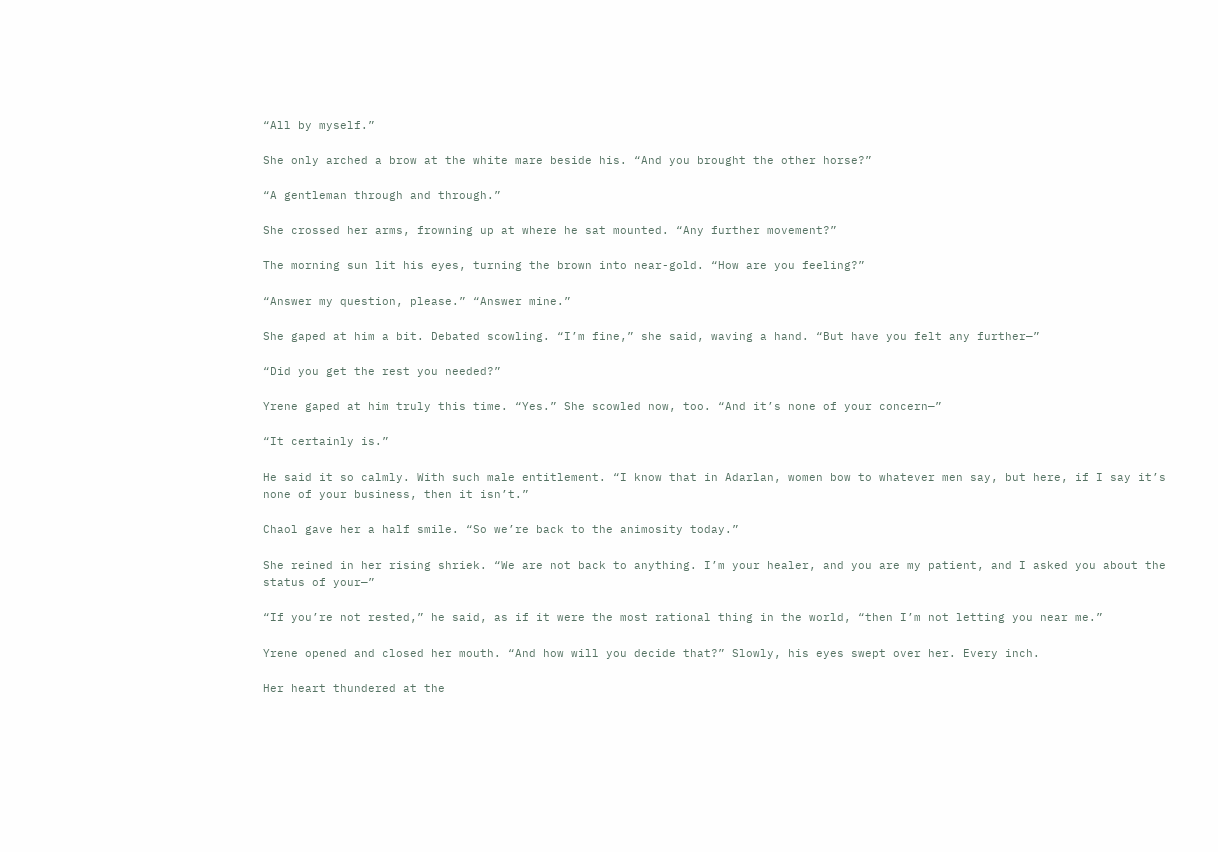“All by myself.”

She only arched a brow at the white mare beside his. “And you brought the other horse?”

“A gentleman through and through.”

She crossed her arms, frowning up at where he sat mounted. “Any further movement?”

The morning sun lit his eyes, turning the brown into near-gold. “How are you feeling?”

“Answer my question, please.” “Answer mine.”

She gaped at him a bit. Debated scowling. “I’m fine,” she said, waving a hand. “But have you felt any further—”

“Did you get the rest you needed?”

Yrene gaped at him truly this time. “Yes.” She scowled now, too. “And it’s none of your concern—”

“It certainly is.”

He said it so calmly. With such male entitlement. “I know that in Adarlan, women bow to whatever men say, but here, if I say it’s none of your business, then it isn’t.”

Chaol gave her a half smile. “So we’re back to the animosity today.”

She reined in her rising shriek. “We are not back to anything. I’m your healer, and you are my patient, and I asked you about the status of your—”

“If you’re not rested,” he said, as if it were the most rational thing in the world, “then I’m not letting you near me.”

Yrene opened and closed her mouth. “And how will you decide that?” Slowly, his eyes swept over her. Every inch.

Her heart thundered at the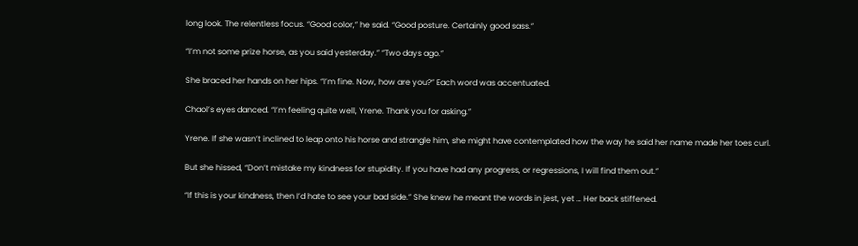long look. The relentless focus. “Good color,” he said. “Good posture. Certainly good sass.”

“I’m not some prize horse, as you said yesterday.” “Two days ago.”

She braced her hands on her hips. “I’m fine. Now, how are you?” Each word was accentuated.

Chaol’s eyes danced. “I’m feeling quite well, Yrene. Thank you for asking.”

Yrene. If she wasn’t inclined to leap onto his horse and strangle him, she might have contemplated how the way he said her name made her toes curl.

But she hissed, “Don’t mistake my kindness for stupidity. If you have had any progress, or regressions, I will find them out.”

“If this is your kindness, then I’d hate to see your bad side.” She knew he meant the words in jest, yet … Her back stiffened.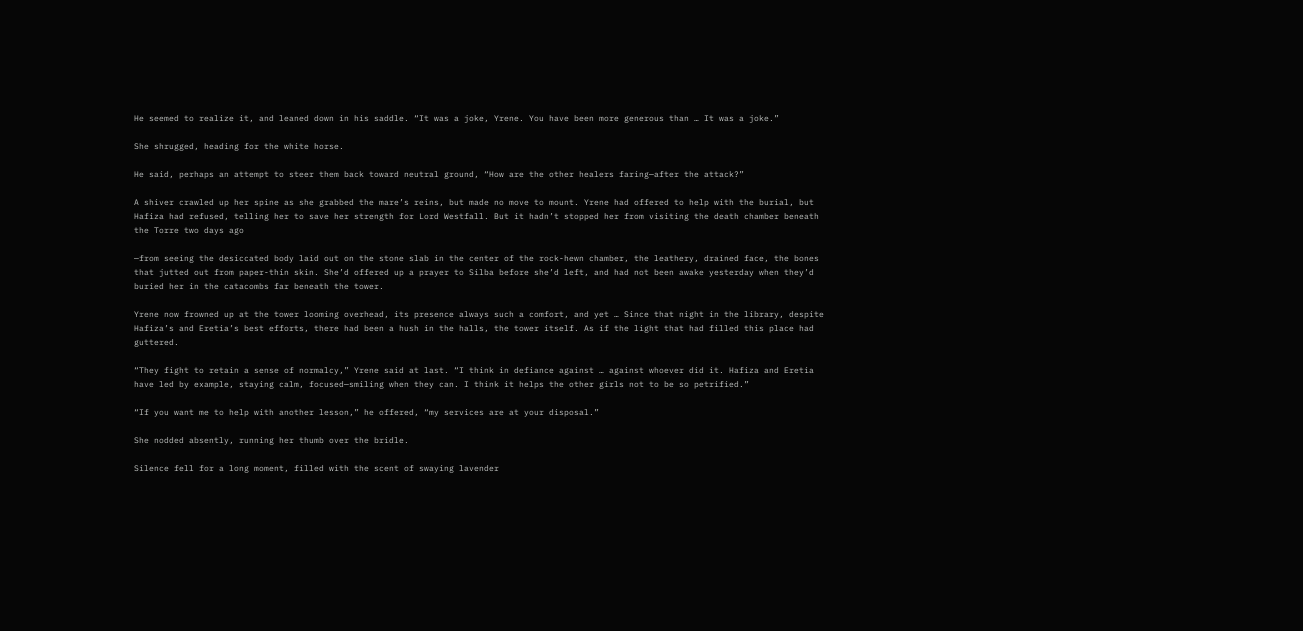He seemed to realize it, and leaned down in his saddle. “It was a joke, Yrene. You have been more generous than … It was a joke.”

She shrugged, heading for the white horse.

He said, perhaps an attempt to steer them back toward neutral ground, “How are the other healers faring—after the attack?”

A shiver crawled up her spine as she grabbed the mare’s reins, but made no move to mount. Yrene had offered to help with the burial, but Hafiza had refused, telling her to save her strength for Lord Westfall. But it hadn’t stopped her from visiting the death chamber beneath the Torre two days ago

—from seeing the desiccated body laid out on the stone slab in the center of the rock-hewn chamber, the leathery, drained face, the bones that jutted out from paper-thin skin. She’d offered up a prayer to Silba before she’d left, and had not been awake yesterday when they’d buried her in the catacombs far beneath the tower.

Yrene now frowned up at the tower looming overhead, its presence always such a comfort, and yet … Since that night in the library, despite Hafiza’s and Eretia’s best efforts, there had been a hush in the halls, the tower itself. As if the light that had filled this place had guttered.

“They fight to retain a sense of normalcy,” Yrene said at last. “I think in defiance against … against whoever did it. Hafiza and Eretia have led by example, staying calm, focused—smiling when they can. I think it helps the other girls not to be so petrified.”

“If you want me to help with another lesson,” he offered, “my services are at your disposal.”

She nodded absently, running her thumb over the bridle.

Silence fell for a long moment, filled with the scent of swaying lavender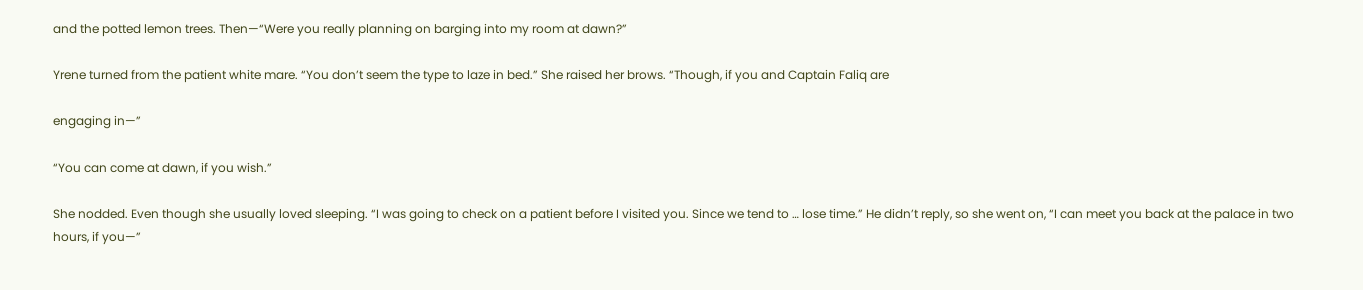and the potted lemon trees. Then—“Were you really planning on barging into my room at dawn?”

Yrene turned from the patient white mare. “You don’t seem the type to laze in bed.” She raised her brows. “Though, if you and Captain Faliq are

engaging in—”

“You can come at dawn, if you wish.”

She nodded. Even though she usually loved sleeping. “I was going to check on a patient before I visited you. Since we tend to … lose time.” He didn’t reply, so she went on, “I can meet you back at the palace in two hours, if you—”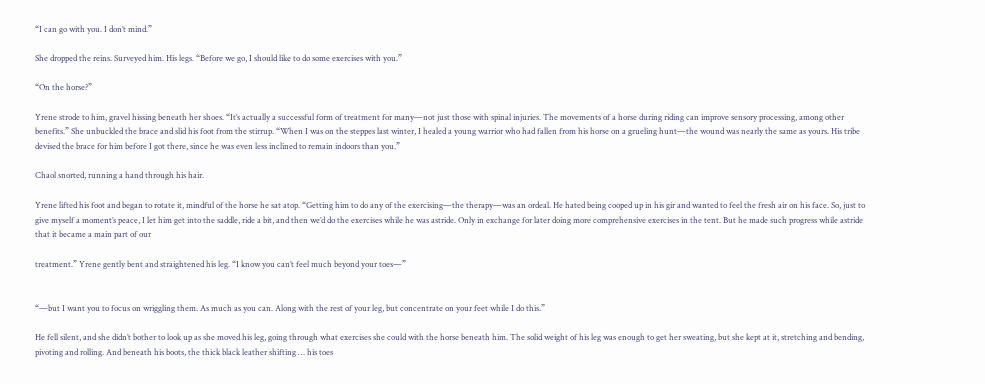“I can go with you. I don’t mind.”

She dropped the reins. Surveyed him. His legs. “Before we go, I should like to do some exercises with you.”

“On the horse?”

Yrene strode to him, gravel hissing beneath her shoes. “It’s actually a successful form of treatment for many—not just those with spinal injuries. The movements of a horse during riding can improve sensory processing, among other benefits.” She unbuckled the brace and slid his foot from the stirrup. “When I was on the steppes last winter, I healed a young warrior who had fallen from his horse on a grueling hunt—the wound was nearly the same as yours. His tribe devised the brace for him before I got there, since he was even less inclined to remain indoors than you.”

Chaol snorted, running a hand through his hair.

Yrene lifted his foot and began to rotate it, mindful of the horse he sat atop. “Getting him to do any of the exercising—the therapy—was an ordeal. He hated being cooped up in his gir and wanted to feel the fresh air on his face. So, just to give myself a moment’s peace, I let him get into the saddle, ride a bit, and then we’d do the exercises while he was astride. Only in exchange for later doing more comprehensive exercises in the tent. But he made such progress while astride that it became a main part of our

treatment.” Yrene gently bent and straightened his leg. “I know you can’t feel much beyond your toes—”


“—but I want you to focus on wriggling them. As much as you can. Along with the rest of your leg, but concentrate on your feet while I do this.”

He fell silent, and she didn’t bother to look up as she moved his leg, going through what exercises she could with the horse beneath him. The solid weight of his leg was enough to get her sweating, but she kept at it, stretching and bending, pivoting and rolling. And beneath his boots, the thick black leather shifting … his toes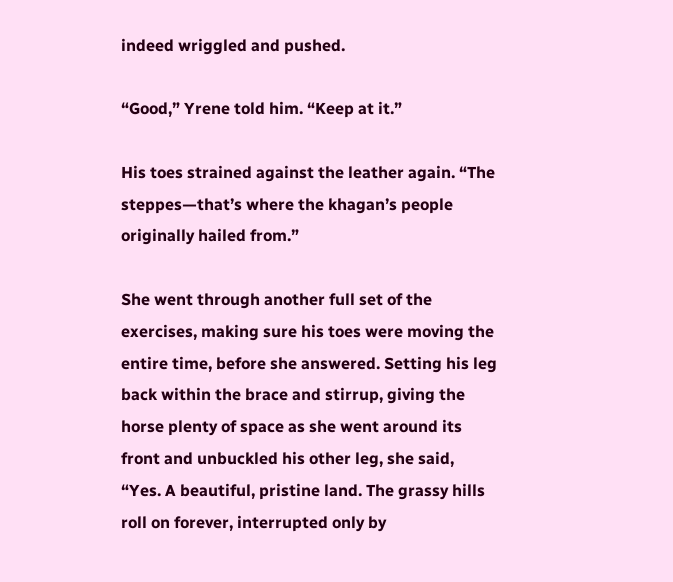indeed wriggled and pushed.

“Good,” Yrene told him. “Keep at it.”

His toes strained against the leather again. “The steppes—that’s where the khagan’s people originally hailed from.”

She went through another full set of the exercises, making sure his toes were moving the entire time, before she answered. Setting his leg back within the brace and stirrup, giving the horse plenty of space as she went around its front and unbuckled his other leg, she said, “Yes. A beautiful, pristine land. The grassy hills roll on forever, interrupted only by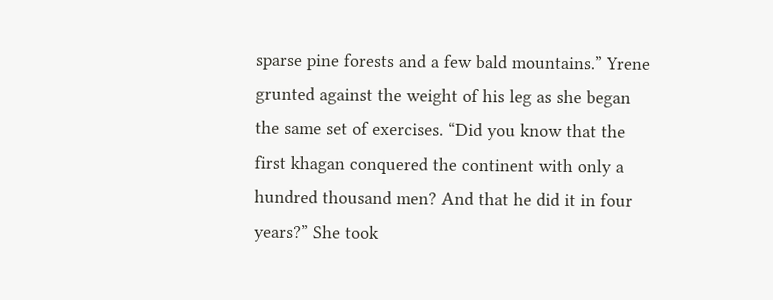sparse pine forests and a few bald mountains.” Yrene grunted against the weight of his leg as she began the same set of exercises. “Did you know that the first khagan conquered the continent with only a hundred thousand men? And that he did it in four years?” She took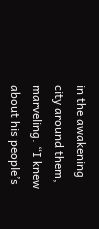in the awakening city around them, marveling. “I knew about his people’s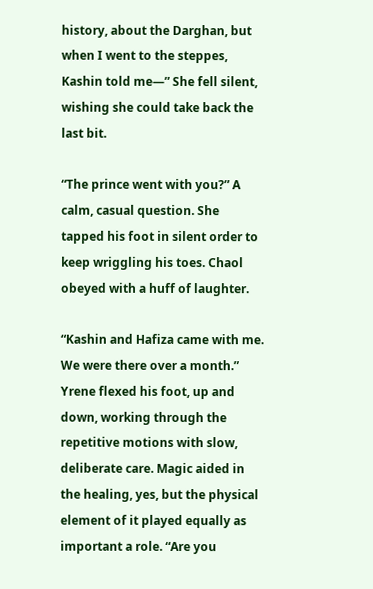history, about the Darghan, but when I went to the steppes, Kashin told me—” She fell silent, wishing she could take back the last bit.

“The prince went with you?” A calm, casual question. She tapped his foot in silent order to keep wriggling his toes. Chaol obeyed with a huff of laughter.

“Kashin and Hafiza came with me. We were there over a month.” Yrene flexed his foot, up and down, working through the repetitive motions with slow, deliberate care. Magic aided in the healing, yes, but the physical element of it played equally as important a role. “Are you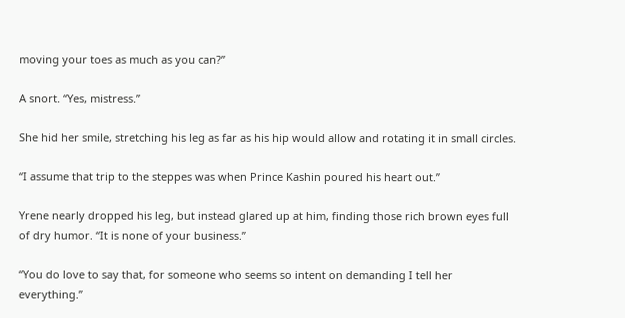moving your toes as much as you can?”

A snort. “Yes, mistress.”

She hid her smile, stretching his leg as far as his hip would allow and rotating it in small circles.

“I assume that trip to the steppes was when Prince Kashin poured his heart out.”

Yrene nearly dropped his leg, but instead glared up at him, finding those rich brown eyes full of dry humor. “It is none of your business.”

“You do love to say that, for someone who seems so intent on demanding I tell her everything.”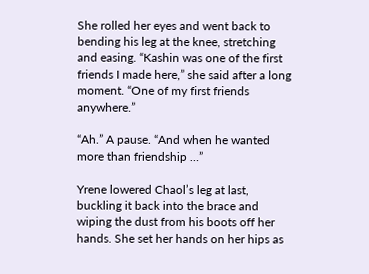She rolled her eyes and went back to bending his leg at the knee, stretching and easing. “Kashin was one of the first friends I made here,” she said after a long moment. “One of my first friends anywhere.”

“Ah.” A pause. “And when he wanted more than friendship …”

Yrene lowered Chaol’s leg at last, buckling it back into the brace and wiping the dust from his boots off her hands. She set her hands on her hips as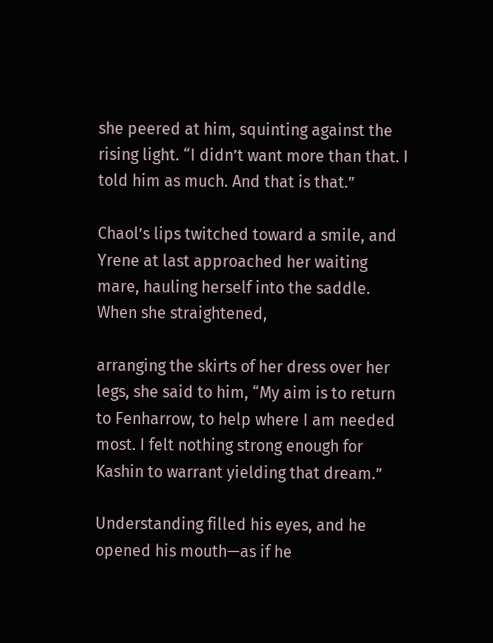she peered at him, squinting against the rising light. “I didn’t want more than that. I told him as much. And that is that.”

Chaol’s lips twitched toward a smile, and Yrene at last approached her waiting mare, hauling herself into the saddle. When she straightened,

arranging the skirts of her dress over her legs, she said to him, “My aim is to return to Fenharrow, to help where I am needed most. I felt nothing strong enough for Kashin to warrant yielding that dream.”

Understanding filled his eyes, and he opened his mouth—as if he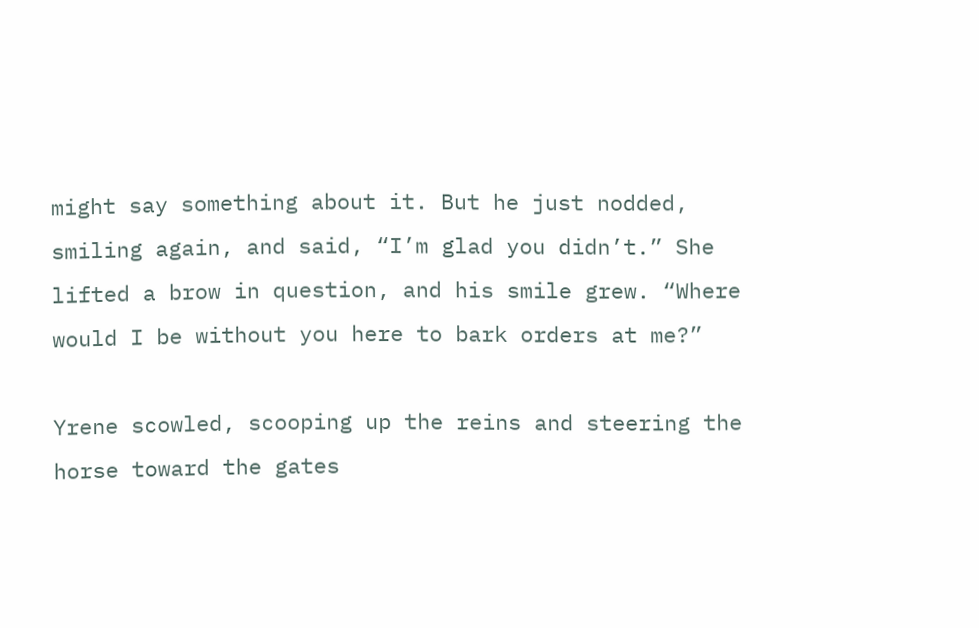might say something about it. But he just nodded, smiling again, and said, “I’m glad you didn’t.” She lifted a brow in question, and his smile grew. “Where would I be without you here to bark orders at me?”

Yrene scowled, scooping up the reins and steering the horse toward the gates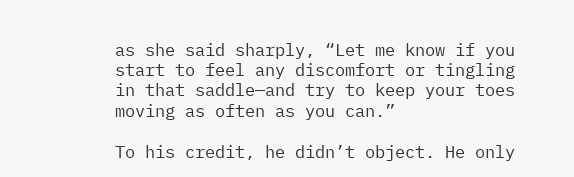as she said sharply, “Let me know if you start to feel any discomfort or tingling in that saddle—and try to keep your toes moving as often as you can.”

To his credit, he didn’t object. He only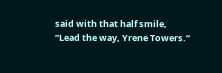said with that half smile, “Lead the way, Yrene Towers.”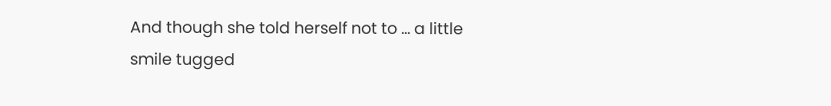And though she told herself not to … a little smile tugged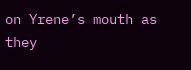on Yrene’s mouth as they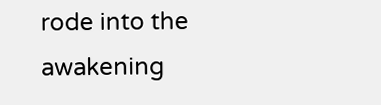rode into the awakening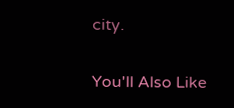city.

You'll Also Like